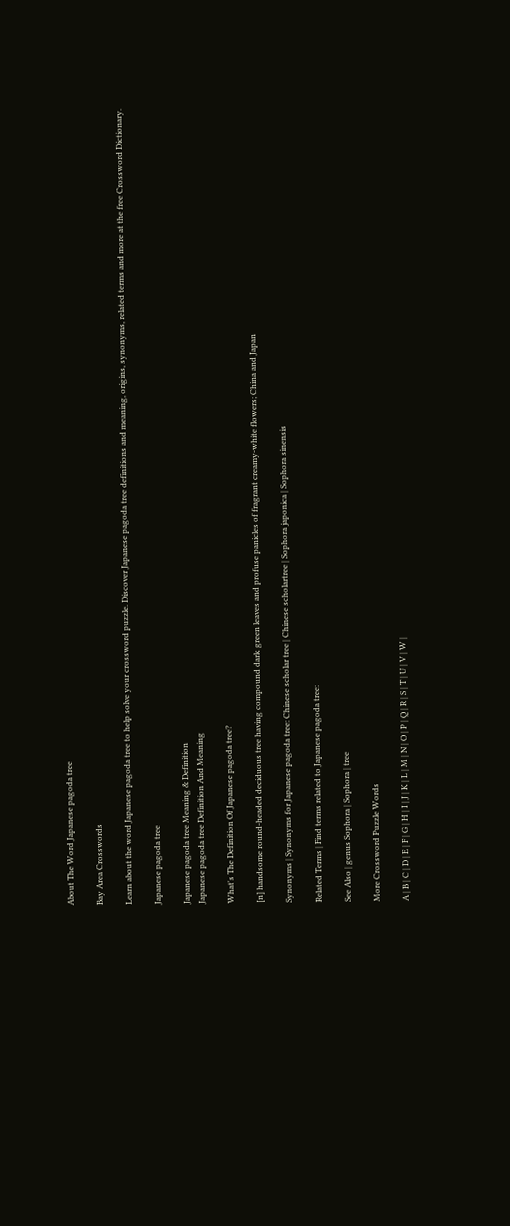About The Word Japanese pagoda tree

Bay Area Crosswords

Learn about the word Japanese pagoda tree to help solve your crossword puzzle. Discover Japanese pagoda tree definitions and meaning, origins, synonyms, related terms and more at the free Crossword Dictionary.

Japanese pagoda tree

Japanese pagoda tree Meaning & Definition
Japanese pagoda tree Definition And Meaning

What's The Definition Of Japanese pagoda tree?

[n] handsome round-headed deciduous tree having compound dark green leaves and profuse panicles of fragrant creamy-white flowers; China and Japan

Synonyms | Synonyms for Japanese pagoda tree: Chinese scholar tree | Chinese scholartree | Sophora japonica | Sophora sinensis

Related Terms | Find terms related to Japanese pagoda tree:

See Also | genus Sophora | Sophora | tree

More Crossword Puzzle Words

A | B | C | D | E | F | G | H | I | J | K | L | M | N | O | P | Q | R | S | T | U | V | W |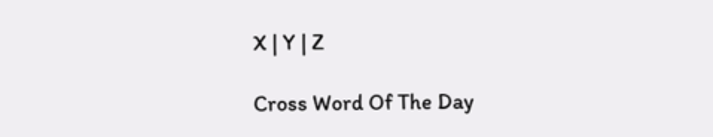X | Y | Z

Cross Word Of The Day